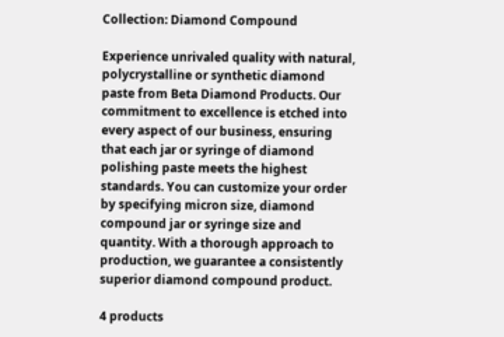Collection: Diamond Compound

Experience unrivaled quality with natural, polycrystalline or synthetic diamond paste from Beta Diamond Products. Our commitment to excellence is etched into every aspect of our business, ensuring that each jar or syringe of diamond polishing paste meets the highest standards. You can customize your order by specifying micron size, diamond compound jar or syringe size and quantity. With a thorough approach to production, we guarantee a consistently superior diamond compound product.

4 products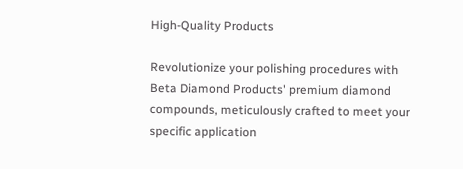High-Quality Products

Revolutionize your polishing procedures with Beta Diamond Products' premium diamond compounds, meticulously crafted to meet your specific application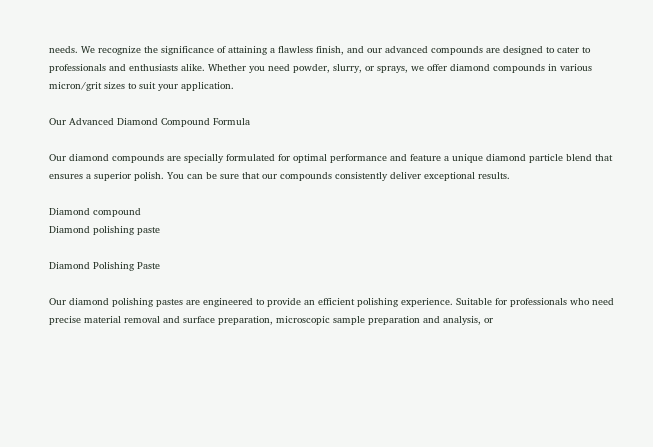needs. We recognize the significance of attaining a flawless finish, and our advanced compounds are designed to cater to professionals and enthusiasts alike. Whether you need powder, slurry, or sprays, we offer diamond compounds in various micron/grit sizes to suit your application.

Our Advanced Diamond Compound Formula

Our diamond compounds are specially formulated for optimal performance and feature a unique diamond particle blend that ensures a superior polish. You can be sure that our compounds consistently deliver exceptional results.

Diamond compound
Diamond polishing paste

Diamond Polishing Paste

Our diamond polishing pastes are engineered to provide an efficient polishing experience. Suitable for professionals who need precise material removal and surface preparation, microscopic sample preparation and analysis, or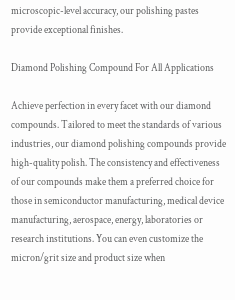microscopic-level accuracy, our polishing pastes provide exceptional finishes.

Diamond Polishing Compound For All Applications

Achieve perfection in every facet with our diamond compounds. Tailored to meet the standards of various industries, our diamond polishing compounds provide high-quality polish. The consistency and effectiveness of our compounds make them a preferred choice for those in semiconductor manufacturing, medical device manufacturing, aerospace, energy, laboratories or research institutions. You can even customize the micron/grit size and product size when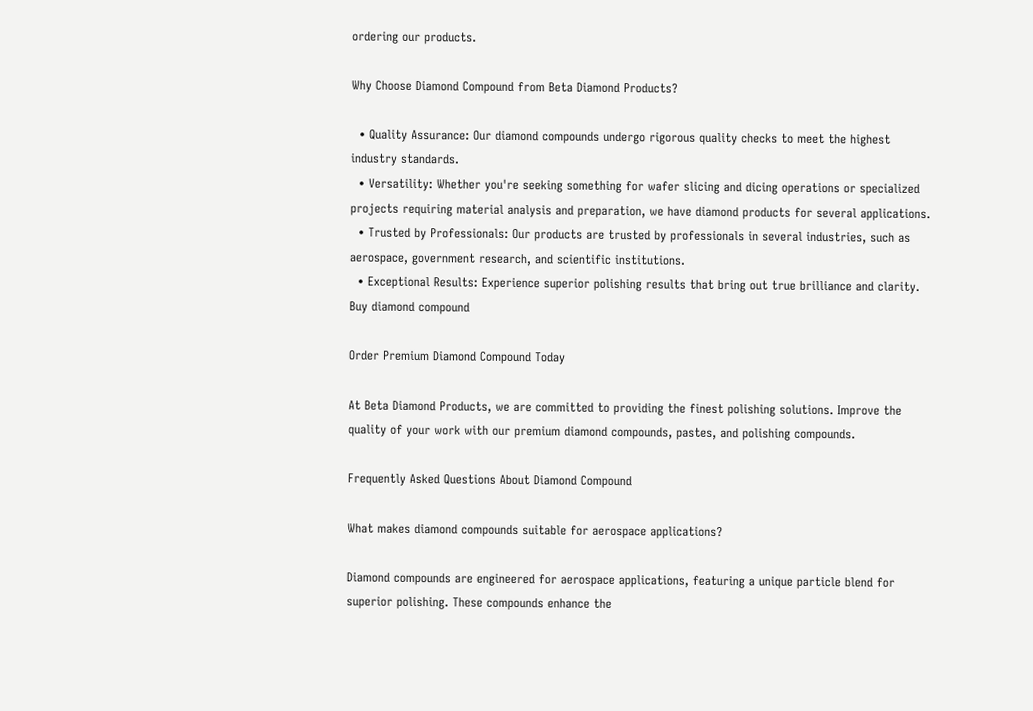ordering our products.

Why Choose Diamond Compound from Beta Diamond Products?

  • Quality Assurance: Our diamond compounds undergo rigorous quality checks to meet the highest industry standards.
  • Versatility: Whether you're seeking something for wafer slicing and dicing operations or specialized projects requiring material analysis and preparation, we have diamond products for several applications.
  • Trusted by Professionals: Our products are trusted by professionals in several industries, such as aerospace, government research, and scientific institutions.
  • Exceptional Results: Experience superior polishing results that bring out true brilliance and clarity.
Buy diamond compound

Order Premium Diamond Compound Today

At Beta Diamond Products, we are committed to providing the finest polishing solutions. Improve the quality of your work with our premium diamond compounds, pastes, and polishing compounds.

Frequently Asked Questions About Diamond Compound

What makes diamond compounds suitable for aerospace applications?

Diamond compounds are engineered for aerospace applications, featuring a unique particle blend for superior polishing. These compounds enhance the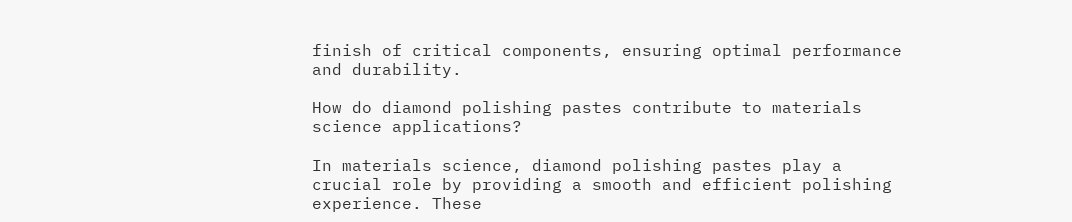finish of critical components, ensuring optimal performance and durability.

How do diamond polishing pastes contribute to materials science applications?

In materials science, diamond polishing pastes play a crucial role by providing a smooth and efficient polishing experience. These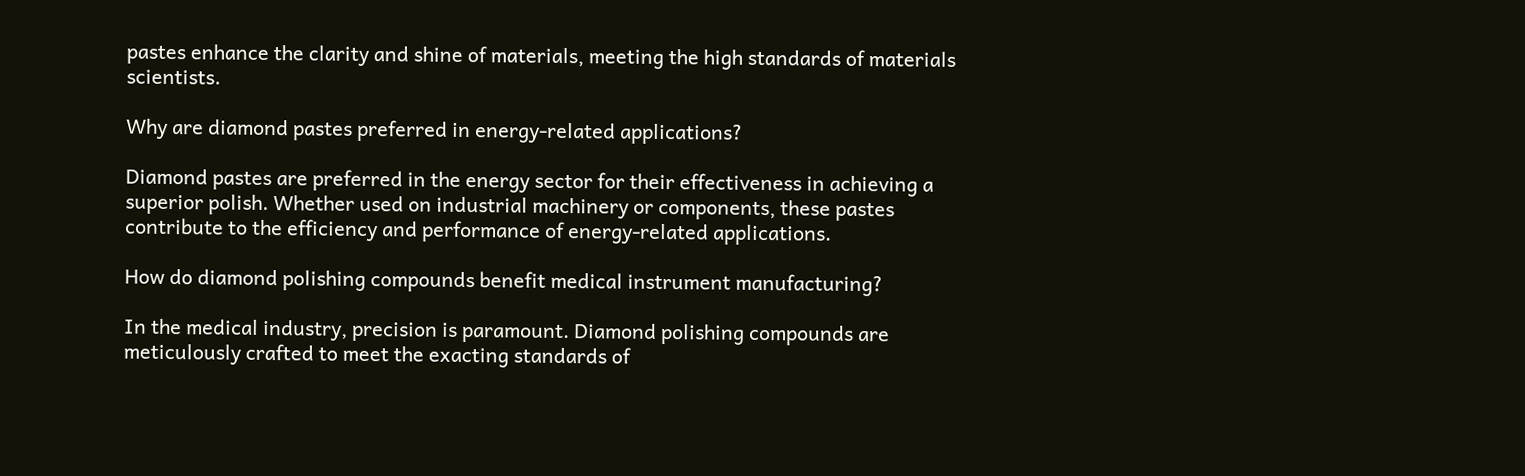pastes enhance the clarity and shine of materials, meeting the high standards of materials scientists.

Why are diamond pastes preferred in energy-related applications?

Diamond pastes are preferred in the energy sector for their effectiveness in achieving a superior polish. Whether used on industrial machinery or components, these pastes contribute to the efficiency and performance of energy-related applications.

How do diamond polishing compounds benefit medical instrument manufacturing?

In the medical industry, precision is paramount. Diamond polishing compounds are meticulously crafted to meet the exacting standards of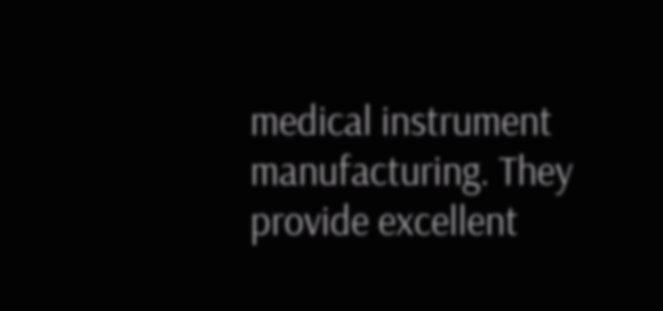medical instrument manufacturing. They provide excellent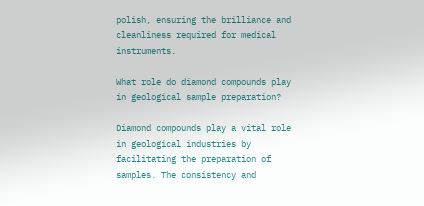polish, ensuring the brilliance and cleanliness required for medical instruments.

What role do diamond compounds play in geological sample preparation?

Diamond compounds play a vital role in geological industries by facilitating the preparation of samples. The consistency and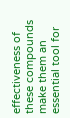effectiveness of these compounds make them an essential tool for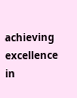achieving excellence in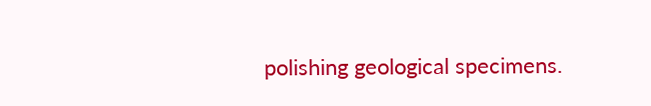polishing geological specimens.